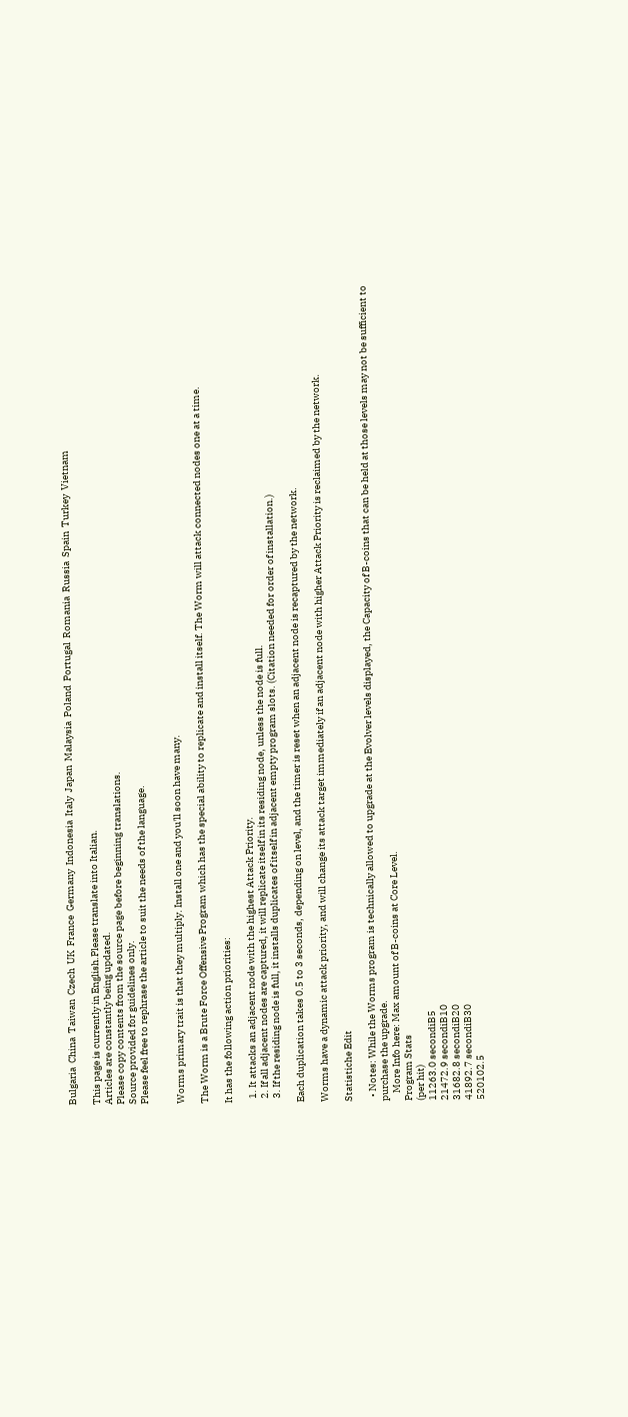Bulgaria  China  Taiwan  Czech  UK  France  Germany  Indonesia  Italy  Japan  Malaysia  Poland  Portugal  Romania  Russia  Spain  Turkey  Vietnam

This page is currently in English.Please translate into Italian.
Articles are constantly being updated.
Please copy contents from the source page before beginning translations.
Source provided for guidelines only.
Please feel free to rephrase the article to suit the needs of the language.


Worms primary trait is that they multiply. Install one and you'll soon have many.

The Worm is a Brute Force Offensive Program which has the special ability to replicate and install itself. The Worm will attack connected nodes one at a time.

It has the following action priorities:

  1. It attacks an adjacent node with the highest Attack Priority.
  2. If all adjacent nodes are captured, it will replicate itself in its residing node, unless the node is full.
  3. If the residing node is full, it installs duplicates of itself in adjacent empty program slots. (Citation needed for order of installation.)

Each duplication takes 0.5 to 3 seconds, depending on level, and the timer is reset when an adjacent node is recaptured by the network.

Worms have a dynamic attack priority, and will change its attack target immediately if an adjacent node with higher Attack Priority is reclaimed by the network.

Statistiche Edit

  • Notes: While the Worms program is technically allowed to upgrade at the Evolver levels displayed, the Capacity of B-coins that can be held at those levels may not be sufficient to purchase the upgrade.
    More Info here: Max amount of B-coins at Core Level.
Program Stats
(per hit)
11263.0 secondiB5
21472.9 secondiB10
31682.8 secondiB20
41892.7 secondiB30
520102.5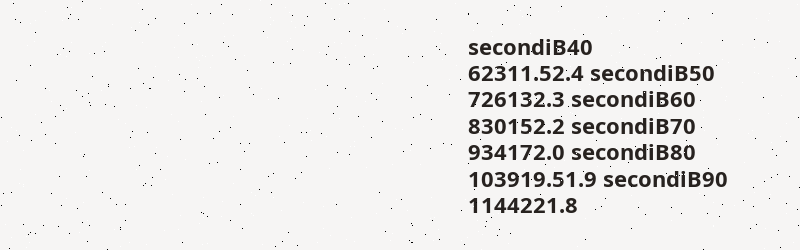secondiB40
62311.52.4 secondiB50
726132.3 secondiB60
830152.2 secondiB70
934172.0 secondiB80
103919.51.9 secondiB90
1144221.8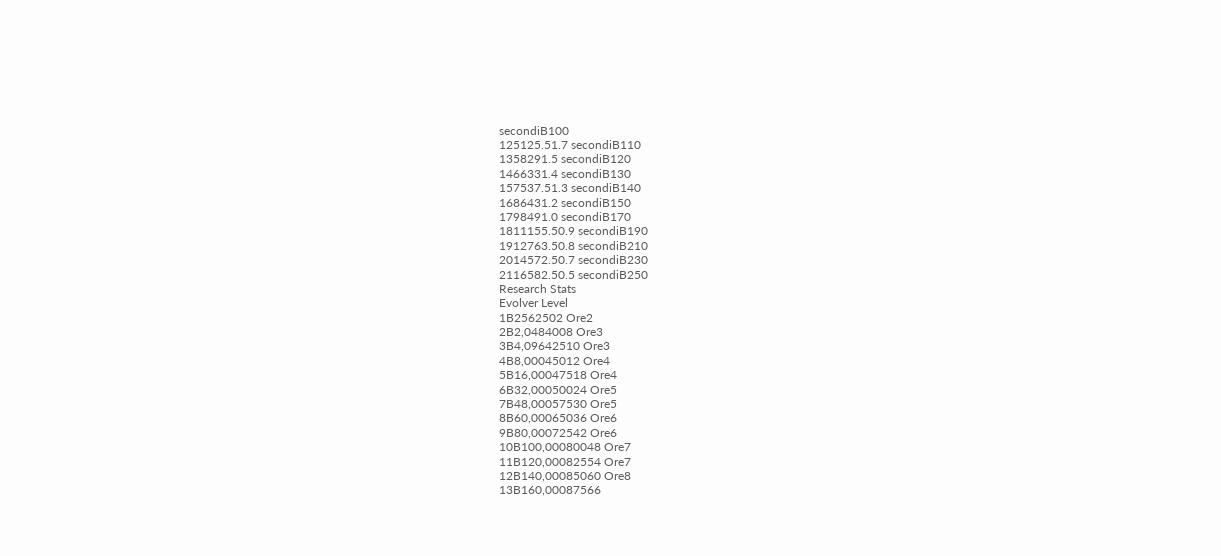secondiB100
125125.51.7 secondiB110
1358291.5 secondiB120
1466331.4 secondiB130
157537.51.3 secondiB140
1686431.2 secondiB150
1798491.0 secondiB170
1811155.50.9 secondiB190
1912763.50.8 secondiB210
2014572.50.7 secondiB230
2116582.50.5 secondiB250
Research Stats
Evolver Level
1B2562502 Ore2
2B2,0484008 Ore3
3B4,09642510 Ore3
4B8,00045012 Ore4
5B16,00047518 Ore4
6B32,00050024 Ore5
7B48,00057530 Ore5
8B60,00065036 Ore6
9B80,00072542 Ore6
10B100,00080048 Ore7
11B120,00082554 Ore7
12B140,00085060 Ore8
13B160,00087566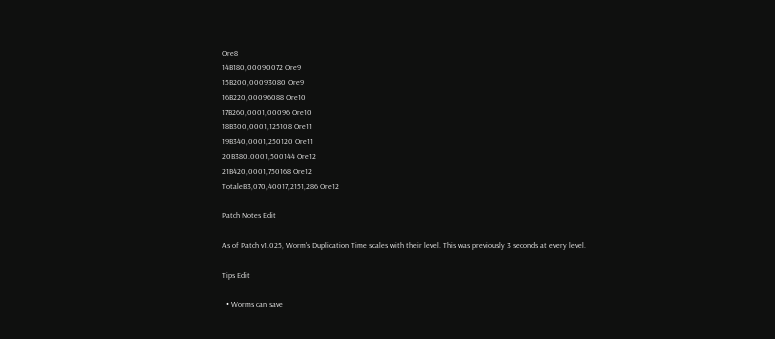Ore8
14B180,00090072 Ore9
15B200,00093080 Ore9
16B220,00096088 Ore10
17B260,0001,00096 Ore10
18B300,0001,125108 Ore11
19B340,0001,250120 Ore11
20B380.0001,500144 Ore12
21B420,0001,750168 Ore12
TotaleB3,070,40017,2151,286 Ore12

Patch Notes Edit

As of Patch v1.025, Worm's Duplication Time scales with their level. This was previously 3 seconds at every level.

Tips Edit

  • Worms can save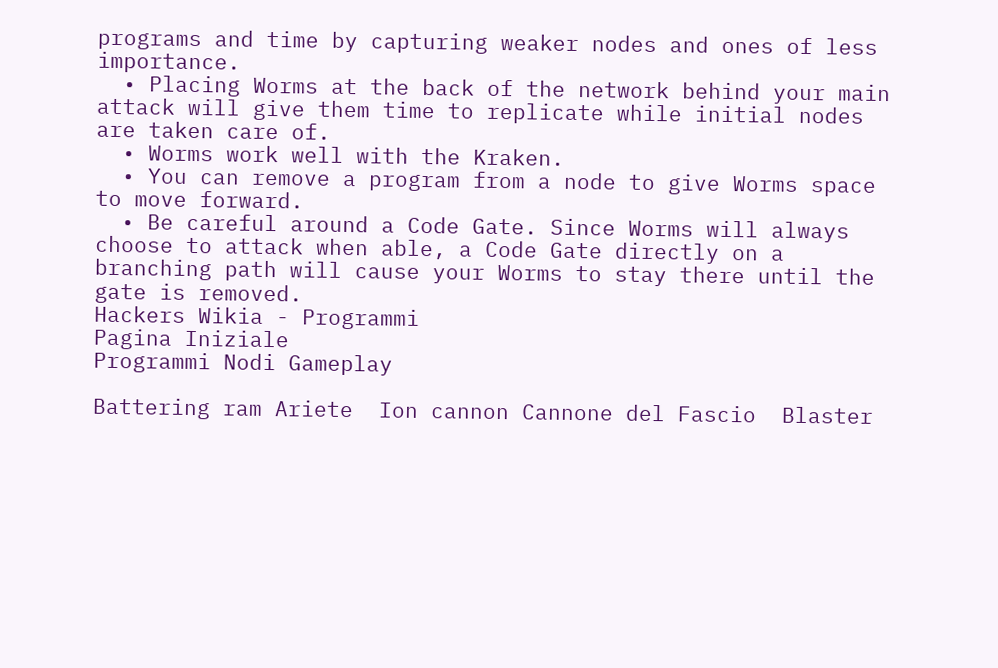programs and time by capturing weaker nodes and ones of less importance.
  • Placing Worms at the back of the network behind your main attack will give them time to replicate while initial nodes are taken care of.
  • Worms work well with the Kraken.
  • You can remove a program from a node to give Worms space to move forward.
  • Be careful around a Code Gate. Since Worms will always choose to attack when able, a Code Gate directly on a branching path will cause your Worms to stay there until the gate is removed.
Hackers Wikia - Programmi
Pagina Iniziale
Programmi Nodi Gameplay

Battering ram Ariete  Ion cannon Cannone del Fascio  Blaster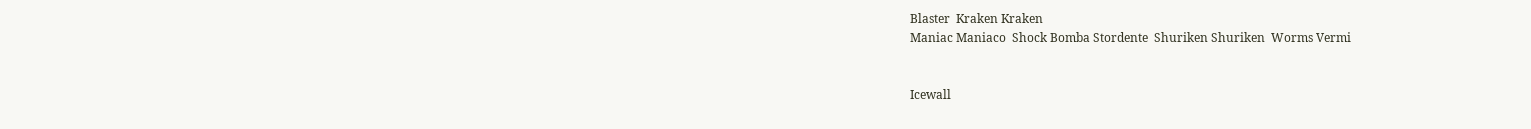Blaster  Kraken Kraken
Maniac Maniaco  Shock Bomba Stordente  Shuriken Shuriken  Worms Vermi


Icewall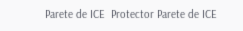Parete de ICE  Protector Parete de ICE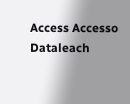Access Accesso  Dataleach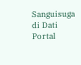Sanguisuga di Dati  Portal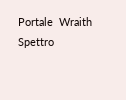Portale  Wraith Spettro